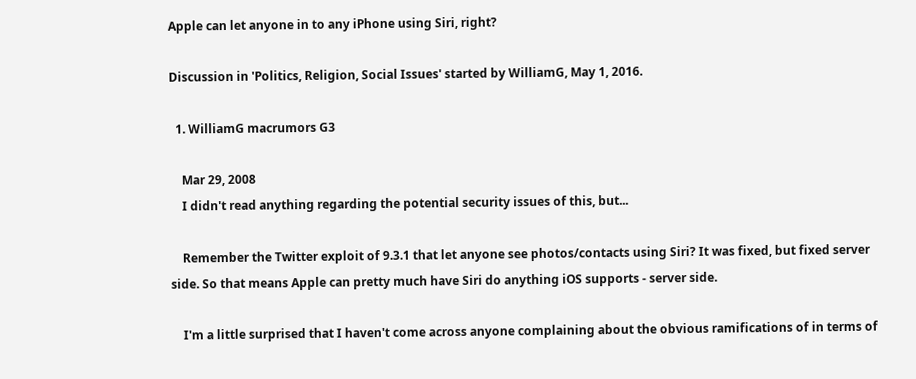Apple can let anyone in to any iPhone using Siri, right?

Discussion in 'Politics, Religion, Social Issues' started by WilliamG, May 1, 2016.

  1. WilliamG macrumors G3

    Mar 29, 2008
    I didn't read anything regarding the potential security issues of this, but...

    Remember the Twitter exploit of 9.3.1 that let anyone see photos/contacts using Siri? It was fixed, but fixed server side. So that means Apple can pretty much have Siri do anything iOS supports - server side.

    I'm a little surprised that I haven't come across anyone complaining about the obvious ramifications of in terms of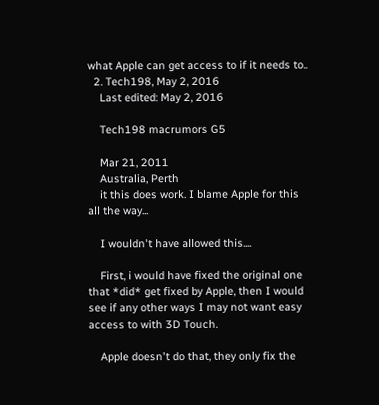what Apple can get access to if it needs to..
  2. Tech198, May 2, 2016
    Last edited: May 2, 2016

    Tech198 macrumors G5

    Mar 21, 2011
    Australia, Perth
    it this does work. I blame Apple for this all the way...

    I wouldn't have allowed this....

    First, i would have fixed the original one that *did* get fixed by Apple, then I would see if any other ways I may not want easy access to with 3D Touch.

    Apple doesn't do that, they only fix the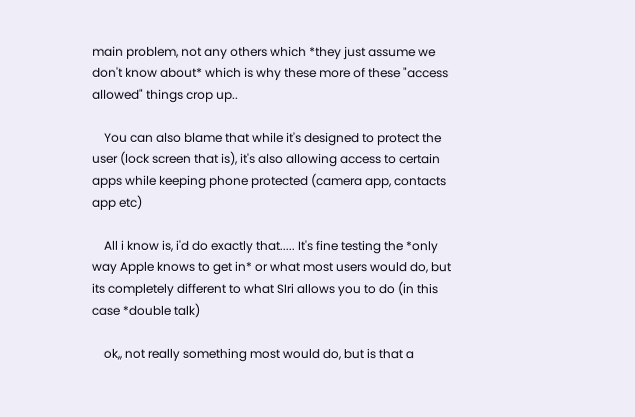main problem, not any others which *they just assume we don't know about* which is why these more of these "access allowed" things crop up..

    You can also blame that while it's designed to protect the user (lock screen that is), it's also allowing access to certain apps while keeping phone protected (camera app, contacts app etc)

    All i know is, i'd do exactly that..... It's fine testing the *only way Apple knows to get in* or what most users would do, but its completely different to what SIri allows you to do (in this case *double talk)

    ok,, not really something most would do, but is that a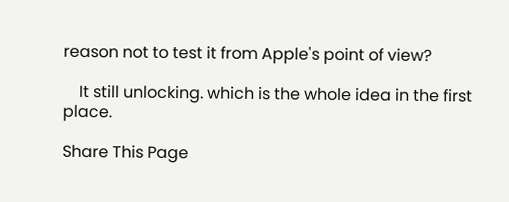reason not to test it from Apple's point of view?

    It still unlocking. which is the whole idea in the first place.

Share This Page